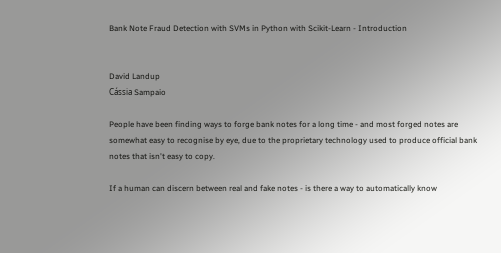Bank Note Fraud Detection with SVMs in Python with Scikit-Learn - Introduction


David Landup
Cássia Sampaio

People have been finding ways to forge bank notes for a long time - and most forged notes are somewhat easy to recognise by eye, due to the proprietary technology used to produce official bank notes that isn't easy to copy.

If a human can discern between real and fake notes - is there a way to automatically know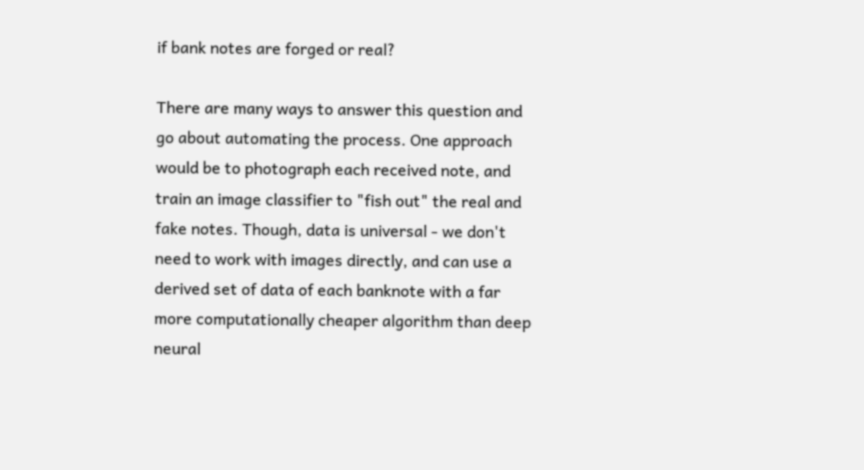if bank notes are forged or real?

There are many ways to answer this question and go about automating the process. One approach would be to photograph each received note, and train an image classifier to "fish out" the real and fake notes. Though, data is universal - we don't need to work with images directly, and can use a derived set of data of each banknote with a far more computationally cheaper algorithm than deep neural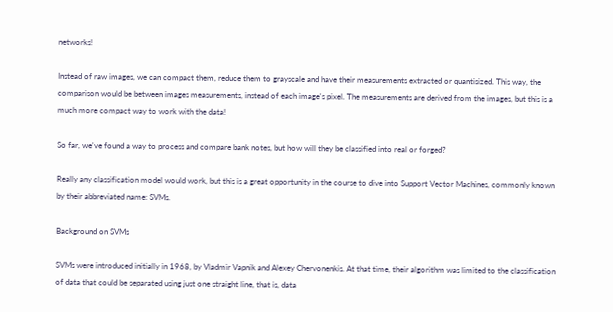networks!

Instead of raw images, we can compact them, reduce them to grayscale and have their measurements extracted or quantisized. This way, the comparison would be between images measurements, instead of each image's pixel. The measurements are derived from the images, but this is a much more compact way to work with the data!

So far, we've found a way to process and compare bank notes, but how will they be classified into real or forged?

Really any classification model would work, but this is a great opportunity in the course to dive into Support Vector Machines, commonly known by their abbreviated name: SVMs.

Background on SVMs

SVMs were introduced initially in 1968, by Vladmir Vapnik and Alexey Chervonenkis. At that time, their algorithm was limited to the classification of data that could be separated using just one straight line, that is, data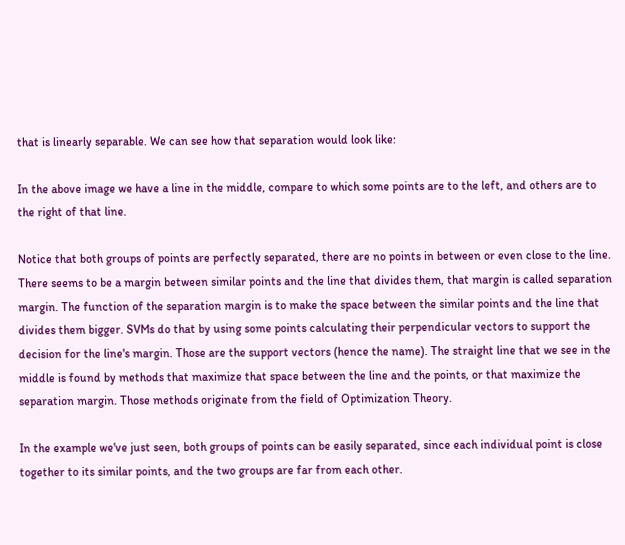that is linearly separable. We can see how that separation would look like:

In the above image we have a line in the middle, compare to which some points are to the left, and others are to the right of that line.

Notice that both groups of points are perfectly separated, there are no points in between or even close to the line. There seems to be a margin between similar points and the line that divides them, that margin is called separation margin. The function of the separation margin is to make the space between the similar points and the line that divides them bigger. SVMs do that by using some points calculating their perpendicular vectors to support the decision for the line's margin. Those are the support vectors (hence the name). The straight line that we see in the middle is found by methods that maximize that space between the line and the points, or that maximize the separation margin. Those methods originate from the field of Optimization Theory.

In the example we've just seen, both groups of points can be easily separated, since each individual point is close together to its similar points, and the two groups are far from each other.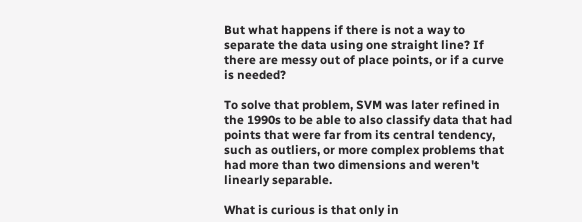But what happens if there is not a way to separate the data using one straight line? If there are messy out of place points, or if a curve is needed?

To solve that problem, SVM was later refined in the 1990s to be able to also classify data that had points that were far from its central tendency, such as outliers, or more complex problems that had more than two dimensions and weren't linearly separable.

What is curious is that only in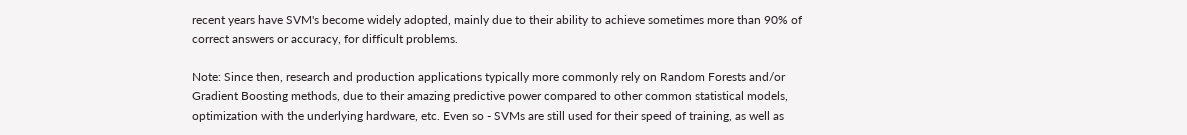recent years have SVM's become widely adopted, mainly due to their ability to achieve sometimes more than 90% of correct answers or accuracy, for difficult problems.

Note: Since then, research and production applications typically more commonly rely on Random Forests and/or Gradient Boosting methods, due to their amazing predictive power compared to other common statistical models, optimization with the underlying hardware, etc. Even so - SVMs are still used for their speed of training, as well as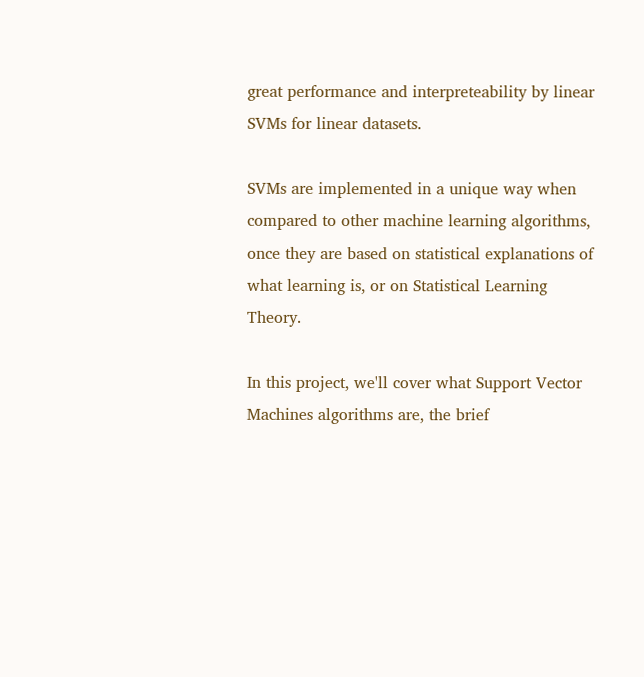great performance and interpreteability by linear SVMs for linear datasets.

SVMs are implemented in a unique way when compared to other machine learning algorithms, once they are based on statistical explanations of what learning is, or on Statistical Learning Theory.

In this project, we'll cover what Support Vector Machines algorithms are, the brief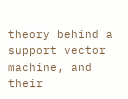theory behind a support vector machine, and their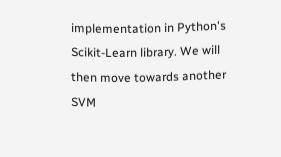implementation in Python's Scikit-Learn library. We will then move towards another SVM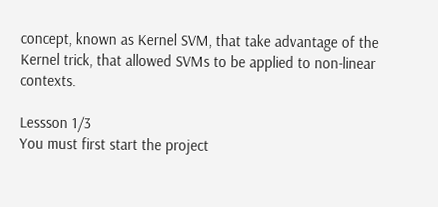concept, known as Kernel SVM, that take advantage of the Kernel trick, that allowed SVMs to be applied to non-linear contexts.

Lessson 1/3
You must first start the project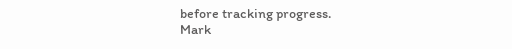before tracking progress.
Mark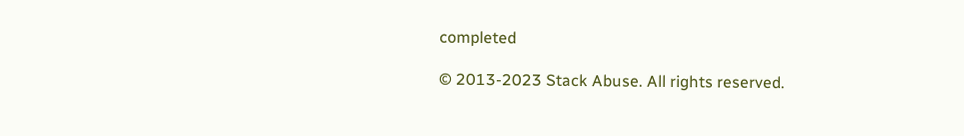completed

© 2013-2023 Stack Abuse. All rights reserved.